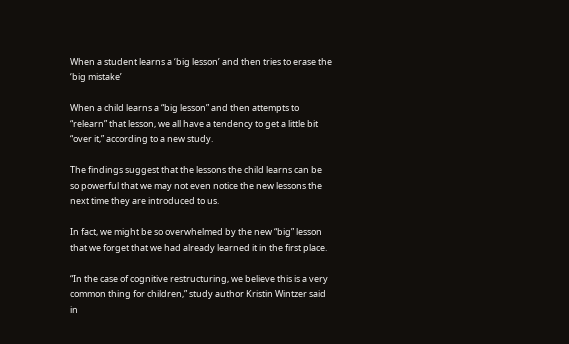When a student learns a ‘big lesson’ and then tries to erase the ‘big mistake’

When a child learns a “big lesson” and then attempts to “relearn” that lesson, we all have a tendency to get a little bit “over it,” according to a new study.

The findings suggest that the lessons the child learns can be so powerful that we may not even notice the new lessons the next time they are introduced to us.

In fact, we might be so overwhelmed by the new “big” lesson that we forget that we had already learned it in the first place.

“In the case of cognitive restructuring, we believe this is a very common thing for children,” study author Kristin Wintzer said in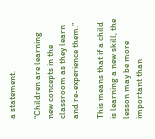a statement.

“Children are learning new concepts in the classroom as they learn and re-experience them.”

This means that if a child is learning a new skill, the lesson may be more important than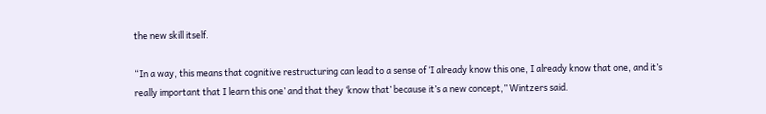the new skill itself.

“In a way, this means that cognitive restructuring can lead to a sense of ‘I already know this one, I already know that one, and it’s really important that I learn this one’ and that they ‘know that’ because it’s a new concept,” Wintzers said.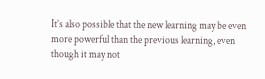It’s also possible that the new learning may be even more powerful than the previous learning, even though it may not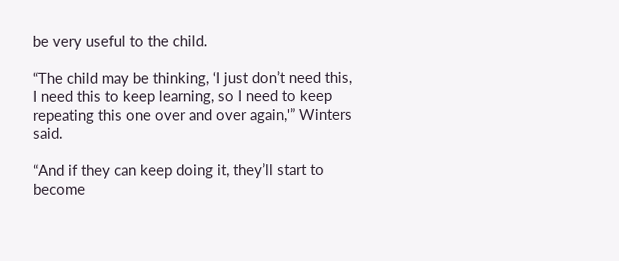be very useful to the child.

“The child may be thinking, ‘I just don’t need this, I need this to keep learning, so I need to keep repeating this one over and over again,'” Winters said.

“And if they can keep doing it, they’ll start to become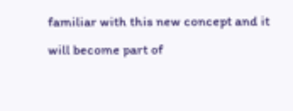familiar with this new concept and it will become part of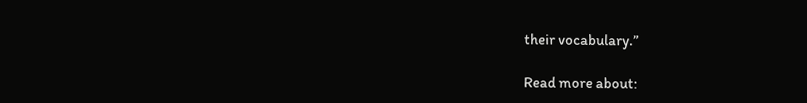their vocabulary.”

Read more about: